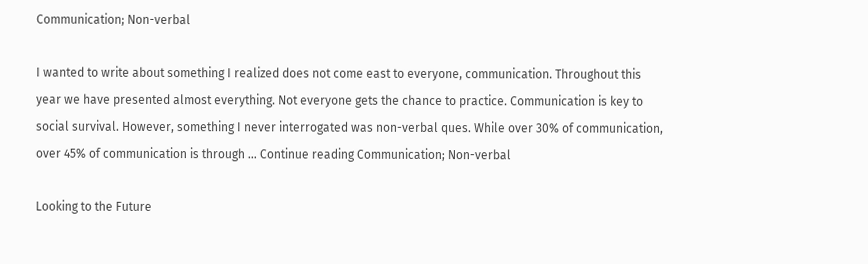Communication; Non-verbal

I wanted to write about something I realized does not come east to everyone, communication. Throughout this year we have presented almost everything. Not everyone gets the chance to practice. Communication is key to social survival. However, something I never interrogated was non-verbal ques. While over 30% of communication, over 45% of communication is through … Continue reading Communication; Non-verbal

Looking to the Future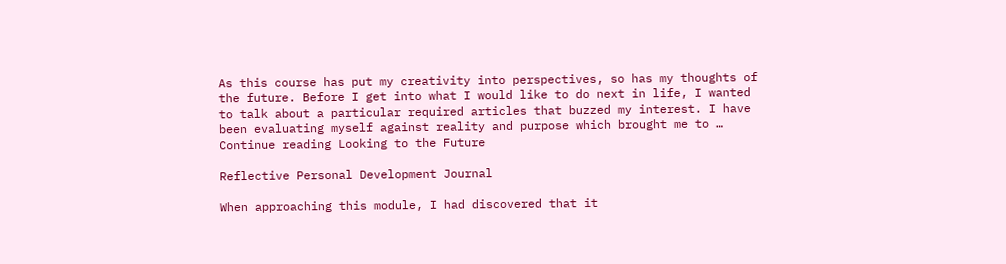As this course has put my creativity into perspectives, so has my thoughts of the future. Before I get into what I would like to do next in life, I wanted to talk about a particular required articles that buzzed my interest. I have been evaluating myself against reality and purpose which brought me to … Continue reading Looking to the Future

Reflective Personal Development Journal

When approaching this module, I had discovered that it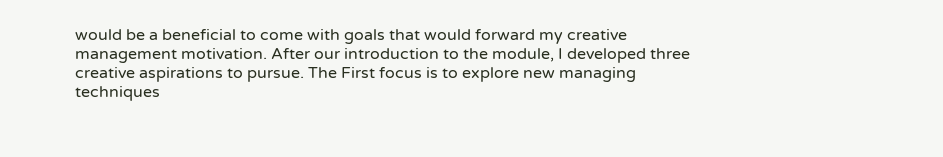would be a beneficial to come with goals that would forward my creative management motivation. After our introduction to the module, I developed three creative aspirations to pursue. The First focus is to explore new managing techniques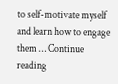to self-motivate myself and learn how to engage them … Continue reading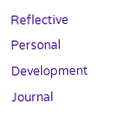Reflective Personal Development Journal